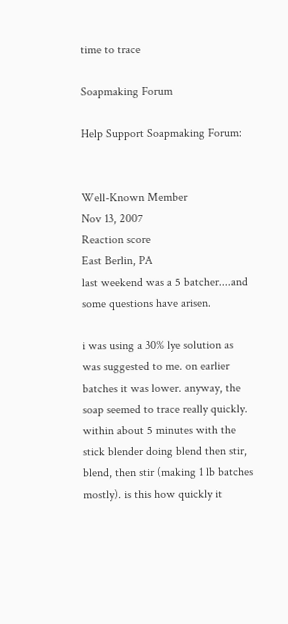time to trace

Soapmaking Forum

Help Support Soapmaking Forum:


Well-Known Member
Nov 13, 2007
Reaction score
East Berlin, PA
last weekend was a 5 batcher....and some questions have arisen.

i was using a 30% lye solution as was suggested to me. on earlier batches it was lower. anyway, the soap seemed to trace really quickly. within about 5 minutes with the stick blender doing blend then stir, blend, then stir (making 1 lb batches mostly). is this how quickly it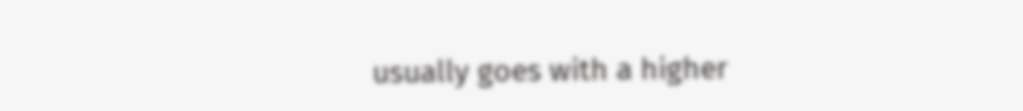usually goes with a higher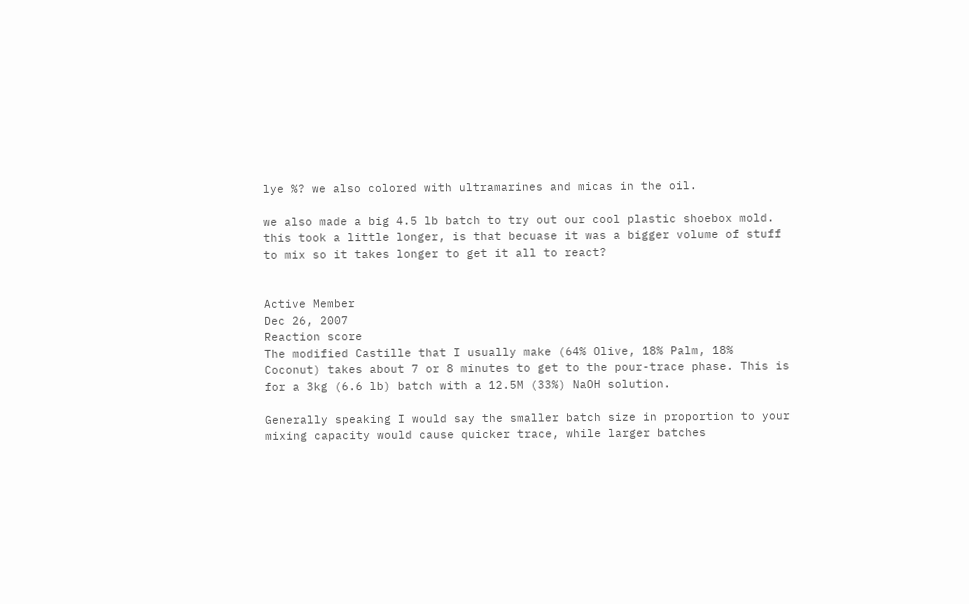lye %? we also colored with ultramarines and micas in the oil.

we also made a big 4.5 lb batch to try out our cool plastic shoebox mold. this took a little longer, is that becuase it was a bigger volume of stuff to mix so it takes longer to get it all to react?


Active Member
Dec 26, 2007
Reaction score
The modified Castille that I usually make (64% Olive, 18% Palm, 18% Coconut) takes about 7 or 8 minutes to get to the pour-trace phase. This is for a 3kg (6.6 lb) batch with a 12.5M (33%) NaOH solution.

Generally speaking I would say the smaller batch size in proportion to your mixing capacity would cause quicker trace, while larger batches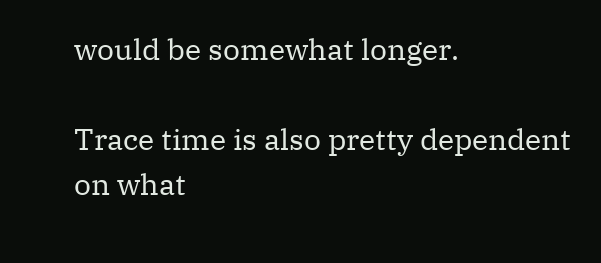would be somewhat longer.

Trace time is also pretty dependent on what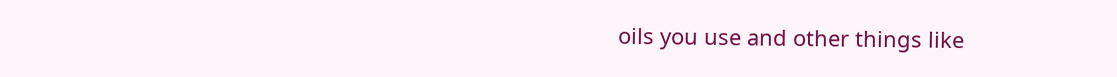oils you use and other things like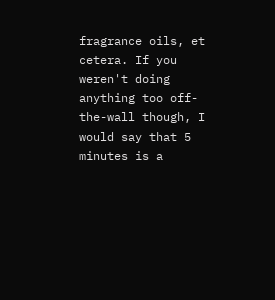fragrance oils, et cetera. If you weren't doing anything too off-the-wall though, I would say that 5 minutes is a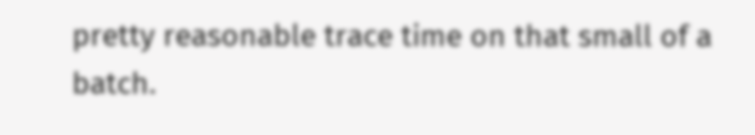pretty reasonable trace time on that small of a batch.